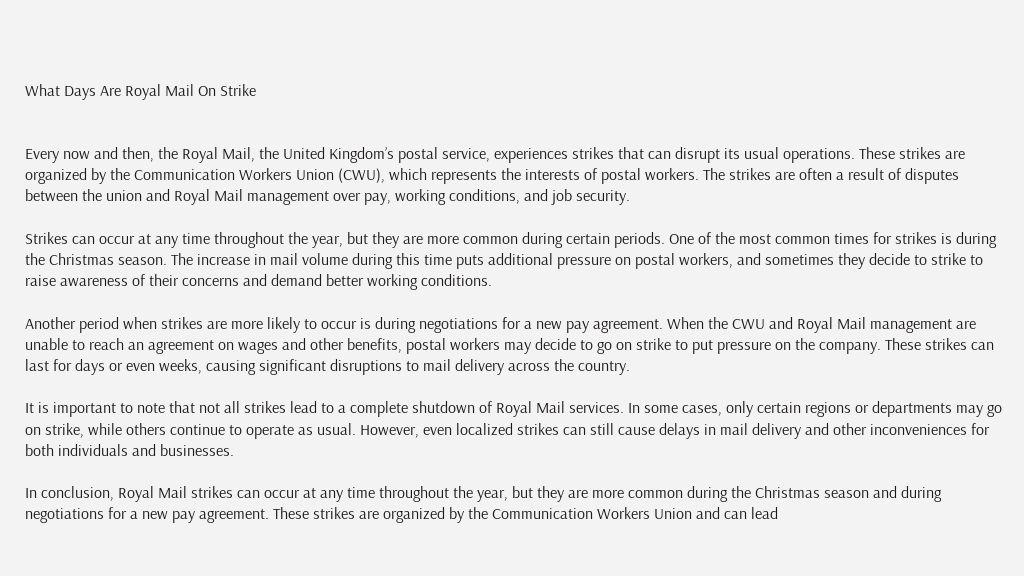What Days Are Royal Mail On Strike


Every now and then, the Royal Mail, the United Kingdom’s postal service, experiences strikes that can disrupt its usual operations. These strikes are organized by the Communication Workers Union (CWU), which represents the interests of postal workers. The strikes are often a result of disputes between the union and Royal Mail management over pay, working conditions, and job security.

Strikes can occur at any time throughout the year, but they are more common during certain periods. One of the most common times for strikes is during the Christmas season. The increase in mail volume during this time puts additional pressure on postal workers, and sometimes they decide to strike to raise awareness of their concerns and demand better working conditions.

Another period when strikes are more likely to occur is during negotiations for a new pay agreement. When the CWU and Royal Mail management are unable to reach an agreement on wages and other benefits, postal workers may decide to go on strike to put pressure on the company. These strikes can last for days or even weeks, causing significant disruptions to mail delivery across the country.

It is important to note that not all strikes lead to a complete shutdown of Royal Mail services. In some cases, only certain regions or departments may go on strike, while others continue to operate as usual. However, even localized strikes can still cause delays in mail delivery and other inconveniences for both individuals and businesses.

In conclusion, Royal Mail strikes can occur at any time throughout the year, but they are more common during the Christmas season and during negotiations for a new pay agreement. These strikes are organized by the Communication Workers Union and can lead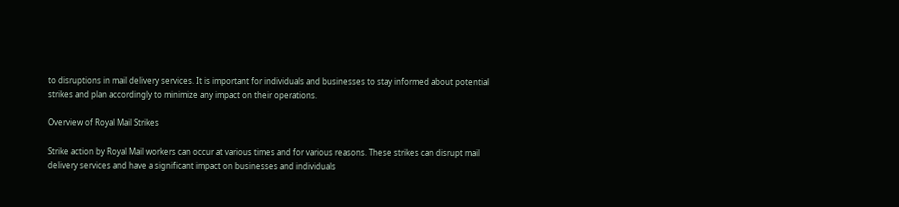to disruptions in mail delivery services. It is important for individuals and businesses to stay informed about potential strikes and plan accordingly to minimize any impact on their operations.

Overview of Royal Mail Strikes

Strike action by Royal Mail workers can occur at various times and for various reasons. These strikes can disrupt mail delivery services and have a significant impact on businesses and individuals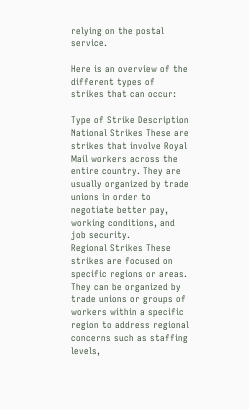relying on the postal service.

Here is an overview of the different types of strikes that can occur:

Type of Strike Description
National Strikes These are strikes that involve Royal Mail workers across the entire country. They are usually organized by trade unions in order to negotiate better pay, working conditions, and job security.
Regional Strikes These strikes are focused on specific regions or areas. They can be organized by trade unions or groups of workers within a specific region to address regional concerns such as staffing levels,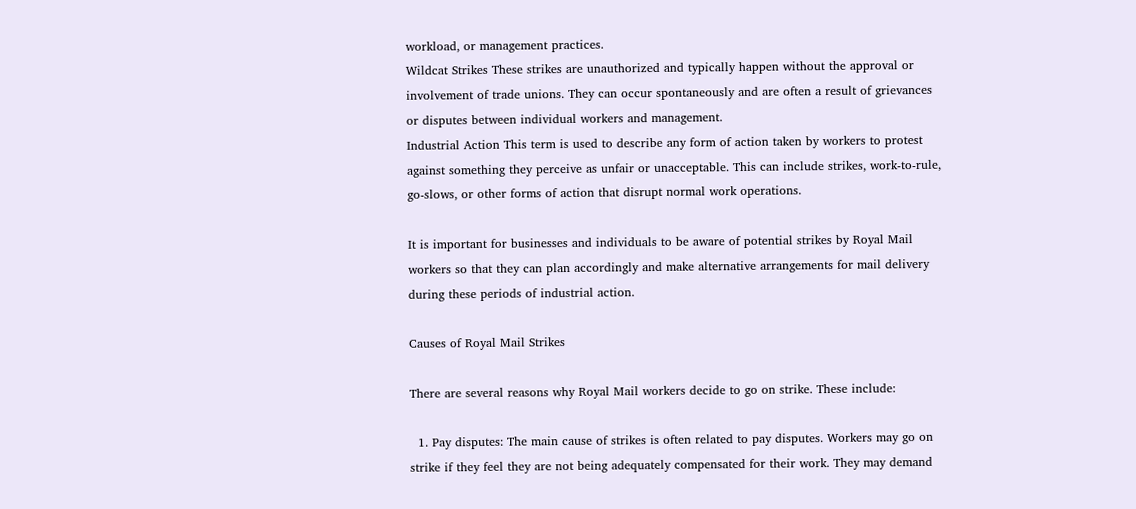workload, or management practices.
Wildcat Strikes These strikes are unauthorized and typically happen without the approval or involvement of trade unions. They can occur spontaneously and are often a result of grievances or disputes between individual workers and management.
Industrial Action This term is used to describe any form of action taken by workers to protest against something they perceive as unfair or unacceptable. This can include strikes, work-to-rule, go-slows, or other forms of action that disrupt normal work operations.

It is important for businesses and individuals to be aware of potential strikes by Royal Mail workers so that they can plan accordingly and make alternative arrangements for mail delivery during these periods of industrial action.

Causes of Royal Mail Strikes

There are several reasons why Royal Mail workers decide to go on strike. These include:

  1. Pay disputes: The main cause of strikes is often related to pay disputes. Workers may go on strike if they feel they are not being adequately compensated for their work. They may demand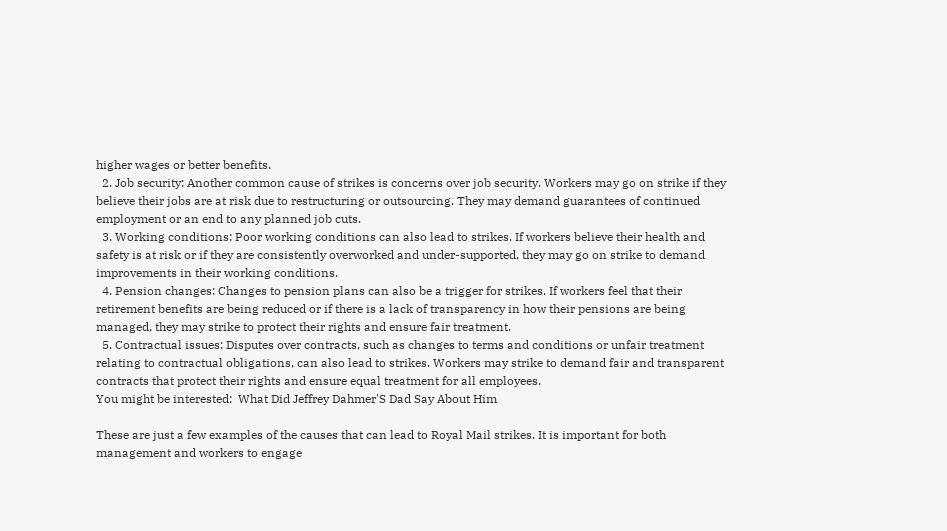higher wages or better benefits.
  2. Job security: Another common cause of strikes is concerns over job security. Workers may go on strike if they believe their jobs are at risk due to restructuring or outsourcing. They may demand guarantees of continued employment or an end to any planned job cuts.
  3. Working conditions: Poor working conditions can also lead to strikes. If workers believe their health and safety is at risk or if they are consistently overworked and under-supported, they may go on strike to demand improvements in their working conditions.
  4. Pension changes: Changes to pension plans can also be a trigger for strikes. If workers feel that their retirement benefits are being reduced or if there is a lack of transparency in how their pensions are being managed, they may strike to protect their rights and ensure fair treatment.
  5. Contractual issues: Disputes over contracts, such as changes to terms and conditions or unfair treatment relating to contractual obligations, can also lead to strikes. Workers may strike to demand fair and transparent contracts that protect their rights and ensure equal treatment for all employees.
You might be interested:  What Did Jeffrey Dahmer'S Dad Say About Him

These are just a few examples of the causes that can lead to Royal Mail strikes. It is important for both management and workers to engage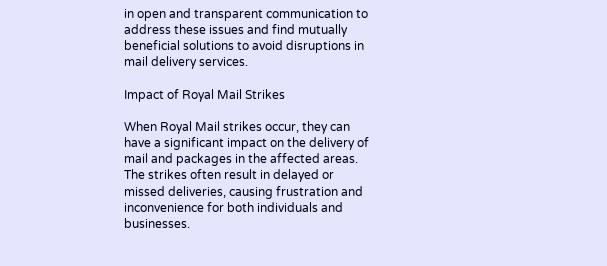in open and transparent communication to address these issues and find mutually beneficial solutions to avoid disruptions in mail delivery services.

Impact of Royal Mail Strikes

When Royal Mail strikes occur, they can have a significant impact on the delivery of mail and packages in the affected areas. The strikes often result in delayed or missed deliveries, causing frustration and inconvenience for both individuals and businesses.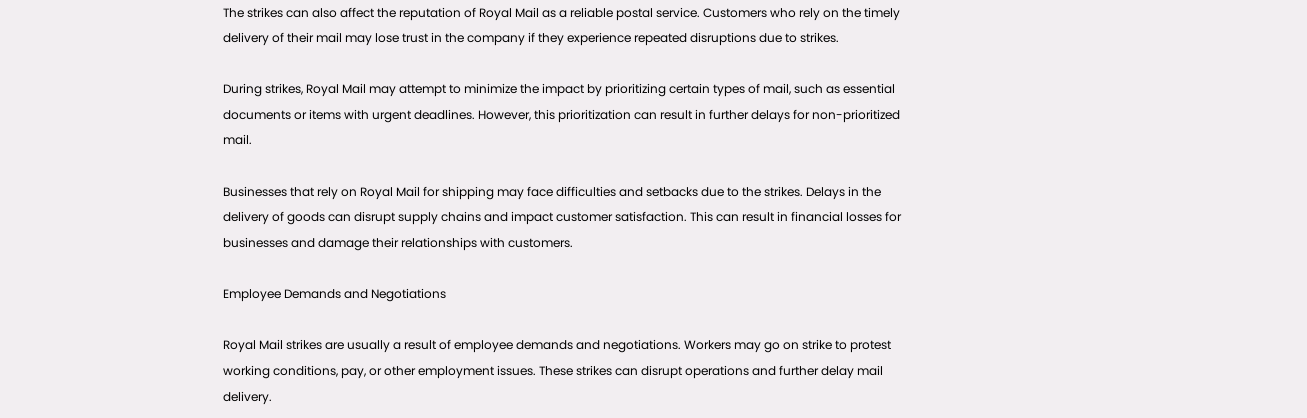The strikes can also affect the reputation of Royal Mail as a reliable postal service. Customers who rely on the timely delivery of their mail may lose trust in the company if they experience repeated disruptions due to strikes.

During strikes, Royal Mail may attempt to minimize the impact by prioritizing certain types of mail, such as essential documents or items with urgent deadlines. However, this prioritization can result in further delays for non-prioritized mail.

Businesses that rely on Royal Mail for shipping may face difficulties and setbacks due to the strikes. Delays in the delivery of goods can disrupt supply chains and impact customer satisfaction. This can result in financial losses for businesses and damage their relationships with customers.

Employee Demands and Negotiations

Royal Mail strikes are usually a result of employee demands and negotiations. Workers may go on strike to protest working conditions, pay, or other employment issues. These strikes can disrupt operations and further delay mail delivery.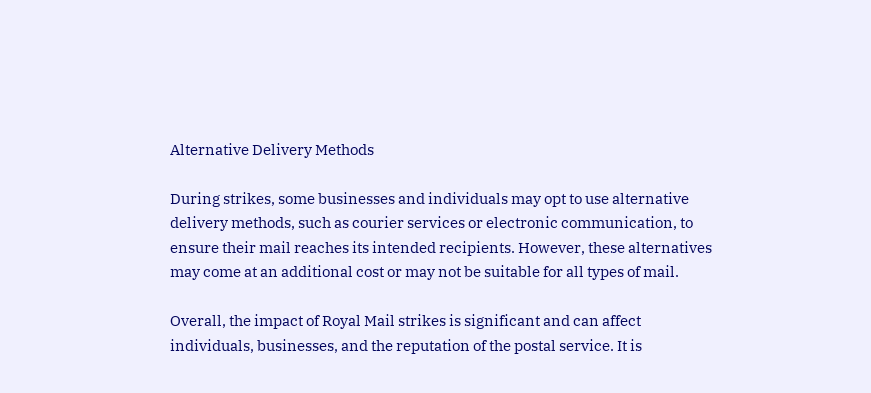Alternative Delivery Methods

During strikes, some businesses and individuals may opt to use alternative delivery methods, such as courier services or electronic communication, to ensure their mail reaches its intended recipients. However, these alternatives may come at an additional cost or may not be suitable for all types of mail.

Overall, the impact of Royal Mail strikes is significant and can affect individuals, businesses, and the reputation of the postal service. It is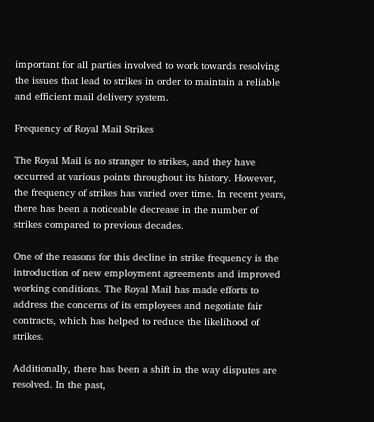important for all parties involved to work towards resolving the issues that lead to strikes in order to maintain a reliable and efficient mail delivery system.

Frequency of Royal Mail Strikes

The Royal Mail is no stranger to strikes, and they have occurred at various points throughout its history. However, the frequency of strikes has varied over time. In recent years, there has been a noticeable decrease in the number of strikes compared to previous decades.

One of the reasons for this decline in strike frequency is the introduction of new employment agreements and improved working conditions. The Royal Mail has made efforts to address the concerns of its employees and negotiate fair contracts, which has helped to reduce the likelihood of strikes.

Additionally, there has been a shift in the way disputes are resolved. In the past,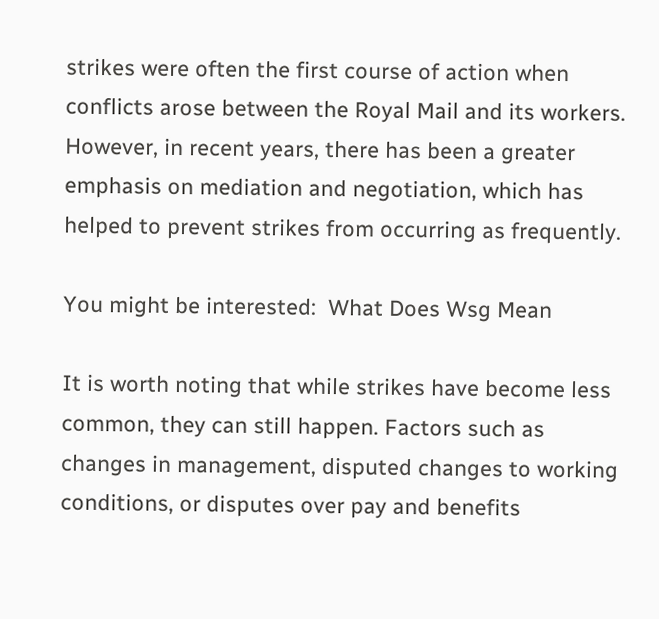strikes were often the first course of action when conflicts arose between the Royal Mail and its workers. However, in recent years, there has been a greater emphasis on mediation and negotiation, which has helped to prevent strikes from occurring as frequently.

You might be interested:  What Does Wsg Mean

It is worth noting that while strikes have become less common, they can still happen. Factors such as changes in management, disputed changes to working conditions, or disputes over pay and benefits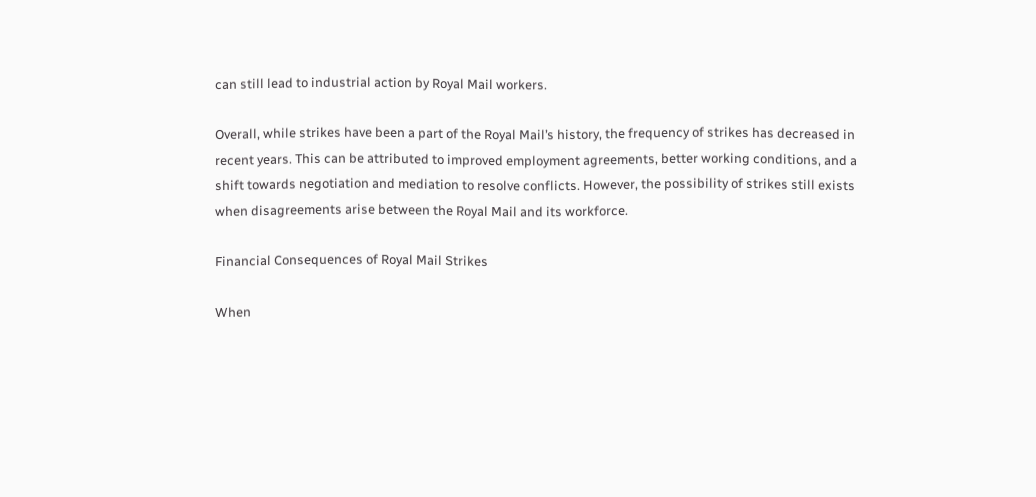can still lead to industrial action by Royal Mail workers.

Overall, while strikes have been a part of the Royal Mail’s history, the frequency of strikes has decreased in recent years. This can be attributed to improved employment agreements, better working conditions, and a shift towards negotiation and mediation to resolve conflicts. However, the possibility of strikes still exists when disagreements arise between the Royal Mail and its workforce.

Financial Consequences of Royal Mail Strikes

When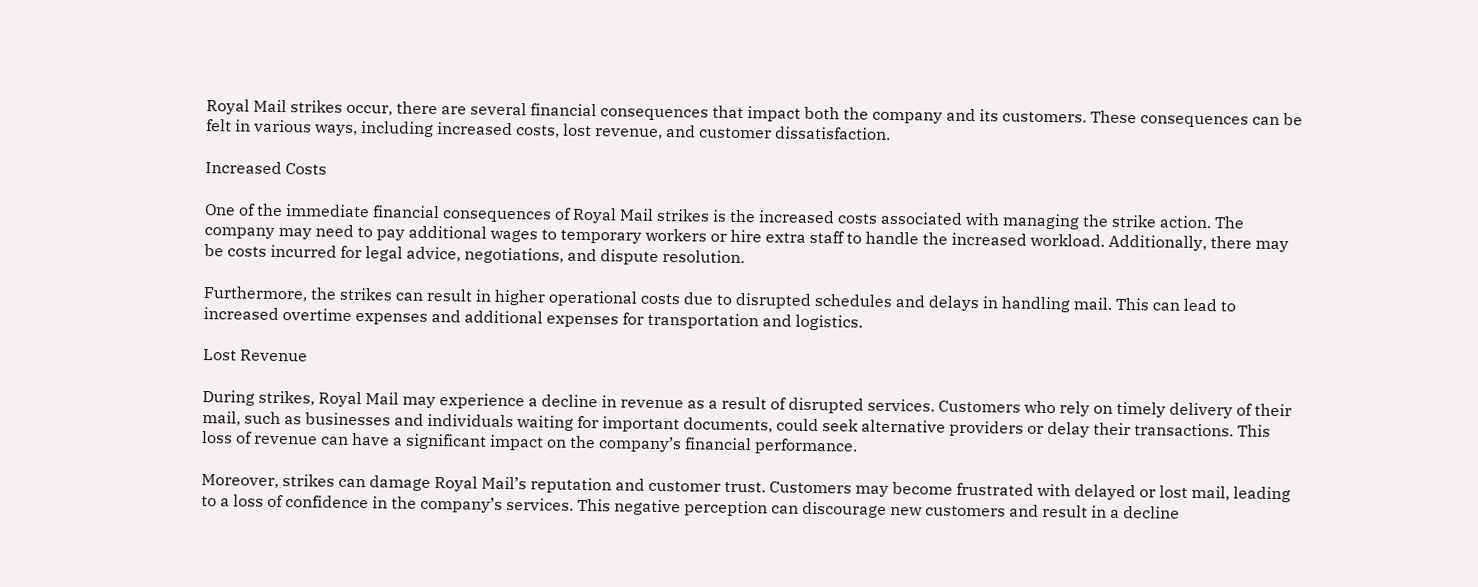Royal Mail strikes occur, there are several financial consequences that impact both the company and its customers. These consequences can be felt in various ways, including increased costs, lost revenue, and customer dissatisfaction.

Increased Costs

One of the immediate financial consequences of Royal Mail strikes is the increased costs associated with managing the strike action. The company may need to pay additional wages to temporary workers or hire extra staff to handle the increased workload. Additionally, there may be costs incurred for legal advice, negotiations, and dispute resolution.

Furthermore, the strikes can result in higher operational costs due to disrupted schedules and delays in handling mail. This can lead to increased overtime expenses and additional expenses for transportation and logistics.

Lost Revenue

During strikes, Royal Mail may experience a decline in revenue as a result of disrupted services. Customers who rely on timely delivery of their mail, such as businesses and individuals waiting for important documents, could seek alternative providers or delay their transactions. This loss of revenue can have a significant impact on the company’s financial performance.

Moreover, strikes can damage Royal Mail’s reputation and customer trust. Customers may become frustrated with delayed or lost mail, leading to a loss of confidence in the company’s services. This negative perception can discourage new customers and result in a decline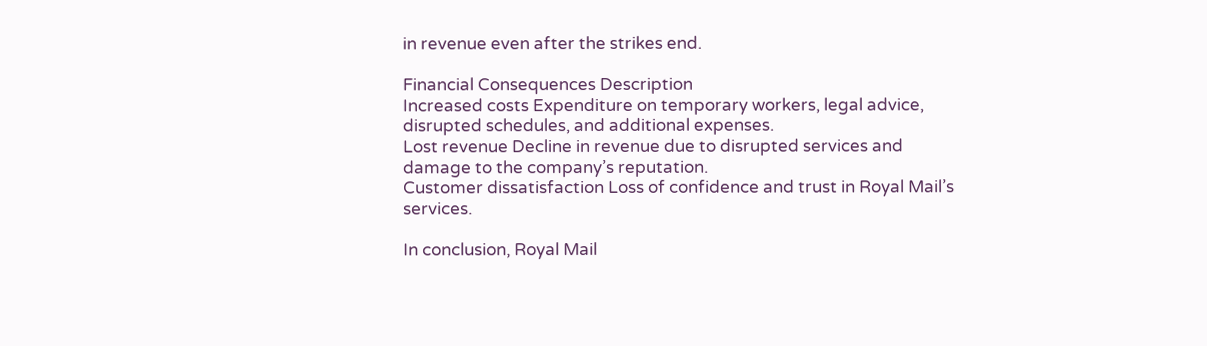in revenue even after the strikes end.

Financial Consequences Description
Increased costs Expenditure on temporary workers, legal advice, disrupted schedules, and additional expenses.
Lost revenue Decline in revenue due to disrupted services and damage to the company’s reputation.
Customer dissatisfaction Loss of confidence and trust in Royal Mail’s services.

In conclusion, Royal Mail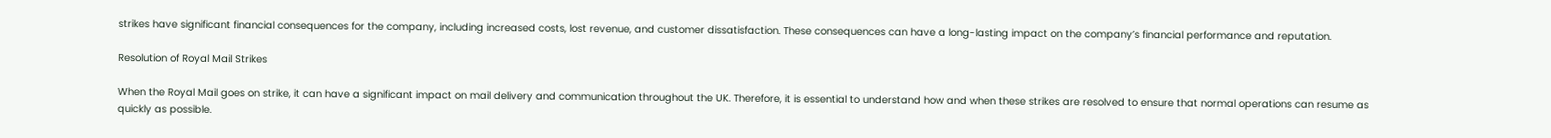strikes have significant financial consequences for the company, including increased costs, lost revenue, and customer dissatisfaction. These consequences can have a long-lasting impact on the company’s financial performance and reputation.

Resolution of Royal Mail Strikes

When the Royal Mail goes on strike, it can have a significant impact on mail delivery and communication throughout the UK. Therefore, it is essential to understand how and when these strikes are resolved to ensure that normal operations can resume as quickly as possible.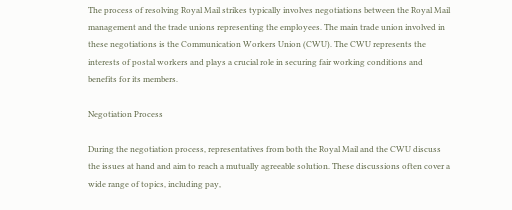The process of resolving Royal Mail strikes typically involves negotiations between the Royal Mail management and the trade unions representing the employees. The main trade union involved in these negotiations is the Communication Workers Union (CWU). The CWU represents the interests of postal workers and plays a crucial role in securing fair working conditions and benefits for its members.

Negotiation Process

During the negotiation process, representatives from both the Royal Mail and the CWU discuss the issues at hand and aim to reach a mutually agreeable solution. These discussions often cover a wide range of topics, including pay,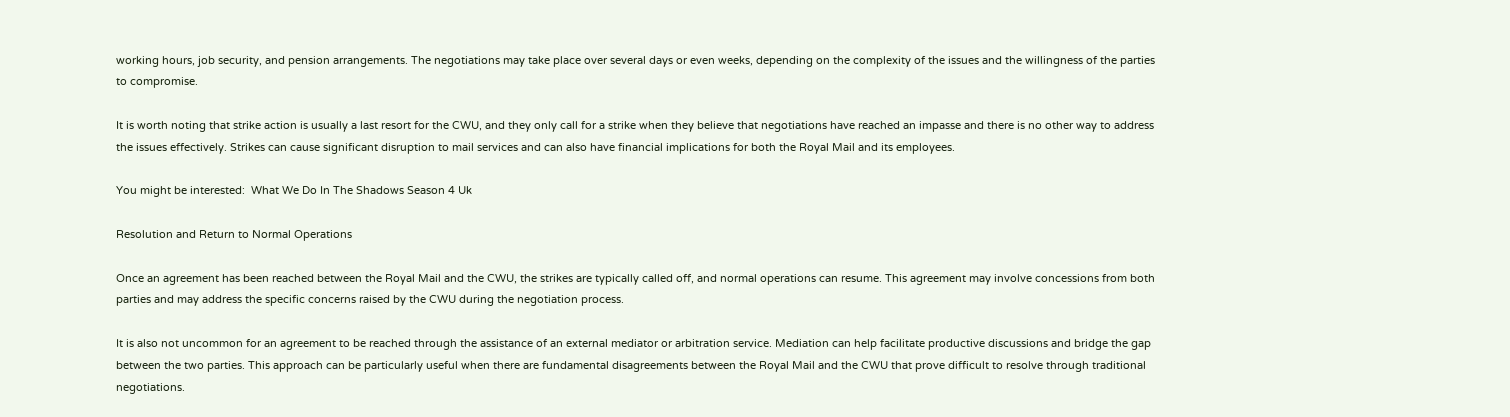working hours, job security, and pension arrangements. The negotiations may take place over several days or even weeks, depending on the complexity of the issues and the willingness of the parties to compromise.

It is worth noting that strike action is usually a last resort for the CWU, and they only call for a strike when they believe that negotiations have reached an impasse and there is no other way to address the issues effectively. Strikes can cause significant disruption to mail services and can also have financial implications for both the Royal Mail and its employees.

You might be interested:  What We Do In The Shadows Season 4 Uk

Resolution and Return to Normal Operations

Once an agreement has been reached between the Royal Mail and the CWU, the strikes are typically called off, and normal operations can resume. This agreement may involve concessions from both parties and may address the specific concerns raised by the CWU during the negotiation process.

It is also not uncommon for an agreement to be reached through the assistance of an external mediator or arbitration service. Mediation can help facilitate productive discussions and bridge the gap between the two parties. This approach can be particularly useful when there are fundamental disagreements between the Royal Mail and the CWU that prove difficult to resolve through traditional negotiations.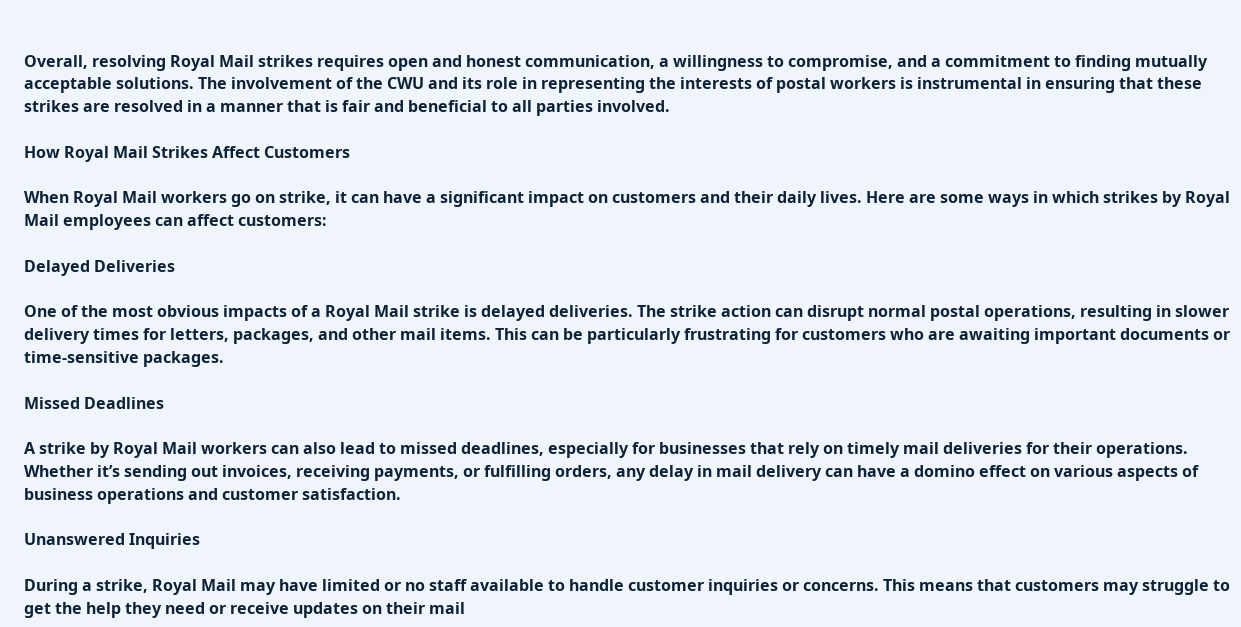Overall, resolving Royal Mail strikes requires open and honest communication, a willingness to compromise, and a commitment to finding mutually acceptable solutions. The involvement of the CWU and its role in representing the interests of postal workers is instrumental in ensuring that these strikes are resolved in a manner that is fair and beneficial to all parties involved.

How Royal Mail Strikes Affect Customers

When Royal Mail workers go on strike, it can have a significant impact on customers and their daily lives. Here are some ways in which strikes by Royal Mail employees can affect customers:

Delayed Deliveries

One of the most obvious impacts of a Royal Mail strike is delayed deliveries. The strike action can disrupt normal postal operations, resulting in slower delivery times for letters, packages, and other mail items. This can be particularly frustrating for customers who are awaiting important documents or time-sensitive packages.

Missed Deadlines

A strike by Royal Mail workers can also lead to missed deadlines, especially for businesses that rely on timely mail deliveries for their operations. Whether it’s sending out invoices, receiving payments, or fulfilling orders, any delay in mail delivery can have a domino effect on various aspects of business operations and customer satisfaction.

Unanswered Inquiries

During a strike, Royal Mail may have limited or no staff available to handle customer inquiries or concerns. This means that customers may struggle to get the help they need or receive updates on their mail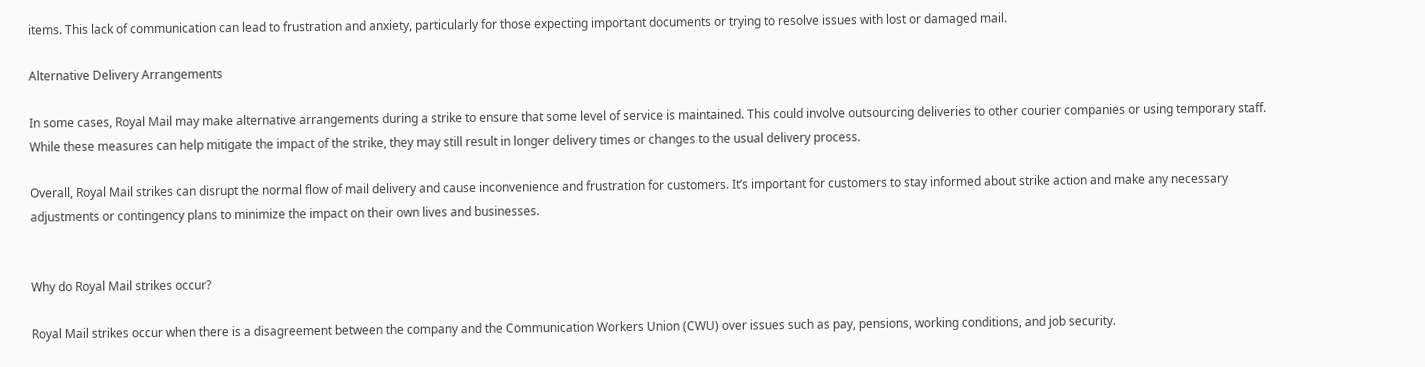items. This lack of communication can lead to frustration and anxiety, particularly for those expecting important documents or trying to resolve issues with lost or damaged mail.

Alternative Delivery Arrangements

In some cases, Royal Mail may make alternative arrangements during a strike to ensure that some level of service is maintained. This could involve outsourcing deliveries to other courier companies or using temporary staff. While these measures can help mitigate the impact of the strike, they may still result in longer delivery times or changes to the usual delivery process.

Overall, Royal Mail strikes can disrupt the normal flow of mail delivery and cause inconvenience and frustration for customers. It’s important for customers to stay informed about strike action and make any necessary adjustments or contingency plans to minimize the impact on their own lives and businesses.


Why do Royal Mail strikes occur?

Royal Mail strikes occur when there is a disagreement between the company and the Communication Workers Union (CWU) over issues such as pay, pensions, working conditions, and job security.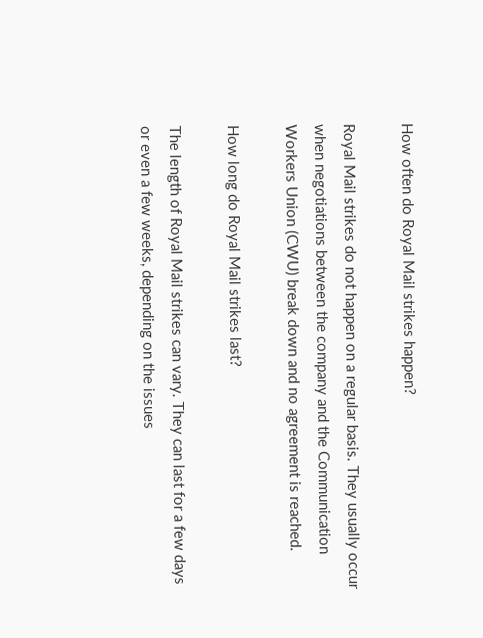How often do Royal Mail strikes happen?

Royal Mail strikes do not happen on a regular basis. They usually occur when negotiations between the company and the Communication Workers Union (CWU) break down and no agreement is reached.

How long do Royal Mail strikes last?

The length of Royal Mail strikes can vary. They can last for a few days or even a few weeks, depending on the issues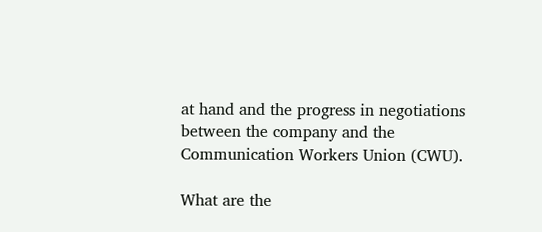at hand and the progress in negotiations between the company and the Communication Workers Union (CWU).

What are the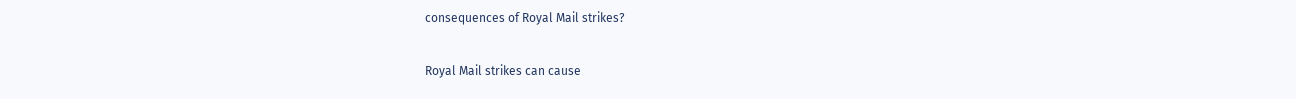consequences of Royal Mail strikes?

Royal Mail strikes can cause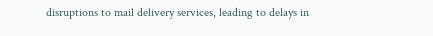disruptions to mail delivery services, leading to delays in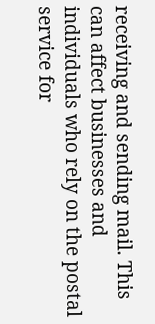receiving and sending mail. This can affect businesses and individuals who rely on the postal service for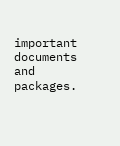important documents and packages.